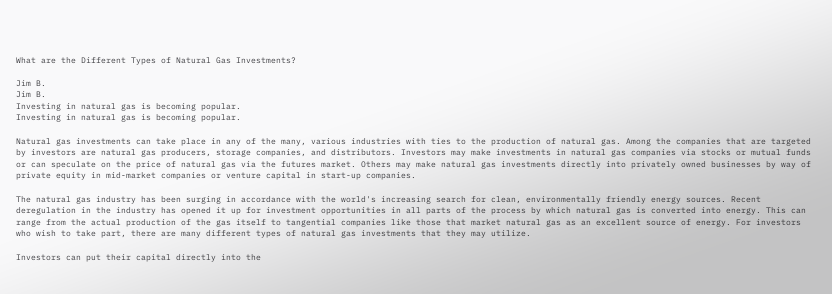What are the Different Types of Natural Gas Investments?

Jim B.
Jim B.
Investing in natural gas is becoming popular.
Investing in natural gas is becoming popular.

Natural gas investments can take place in any of the many, various industries with ties to the production of natural gas. Among the companies that are targeted by investors are natural gas producers, storage companies, and distributors. Investors may make investments in natural gas companies via stocks or mutual funds or can speculate on the price of natural gas via the futures market. Others may make natural gas investments directly into privately owned businesses by way of private equity in mid-market companies or venture capital in start-up companies.

The natural gas industry has been surging in accordance with the world's increasing search for clean, environmentally friendly energy sources. Recent deregulation in the industry has opened it up for investment opportunities in all parts of the process by which natural gas is converted into energy. This can range from the actual production of the gas itself to tangential companies like those that market natural gas as an excellent source of energy. For investors who wish to take part, there are many different types of natural gas investments that they may utilize.

Investors can put their capital directly into the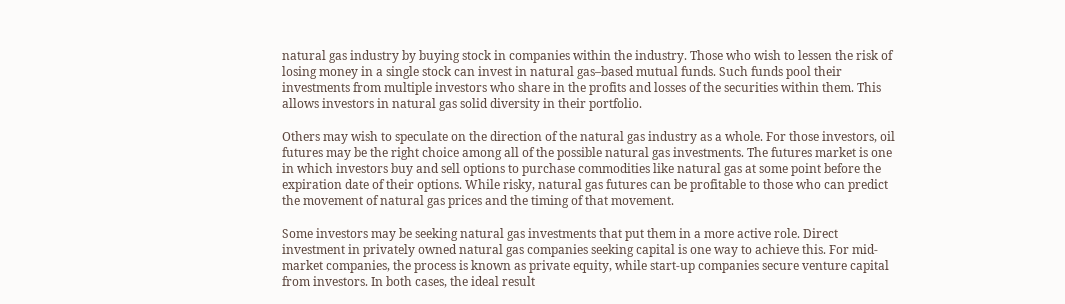natural gas industry by buying stock in companies within the industry. Those who wish to lessen the risk of losing money in a single stock can invest in natural gas–based mutual funds. Such funds pool their investments from multiple investors who share in the profits and losses of the securities within them. This allows investors in natural gas solid diversity in their portfolio.

Others may wish to speculate on the direction of the natural gas industry as a whole. For those investors, oil futures may be the right choice among all of the possible natural gas investments. The futures market is one in which investors buy and sell options to purchase commodities like natural gas at some point before the expiration date of their options. While risky, natural gas futures can be profitable to those who can predict the movement of natural gas prices and the timing of that movement.

Some investors may be seeking natural gas investments that put them in a more active role. Direct investment in privately owned natural gas companies seeking capital is one way to achieve this. For mid-market companies, the process is known as private equity, while start-up companies secure venture capital from investors. In both cases, the ideal result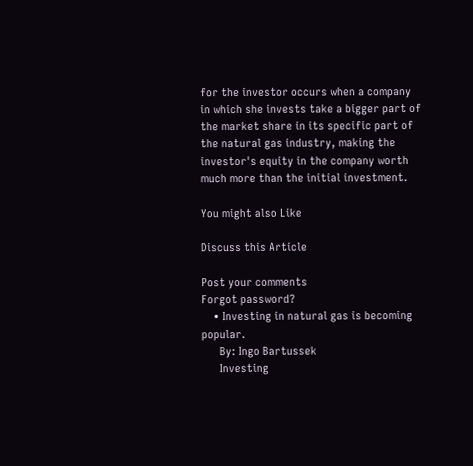for the investor occurs when a company in which she invests take a bigger part of the market share in its specific part of the natural gas industry, making the investor's equity in the company worth much more than the initial investment.

You might also Like

Discuss this Article

Post your comments
Forgot password?
    • Investing in natural gas is becoming popular.
      By: Ingo Bartussek
      Investing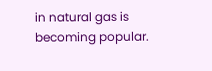in natural gas is becoming popular.